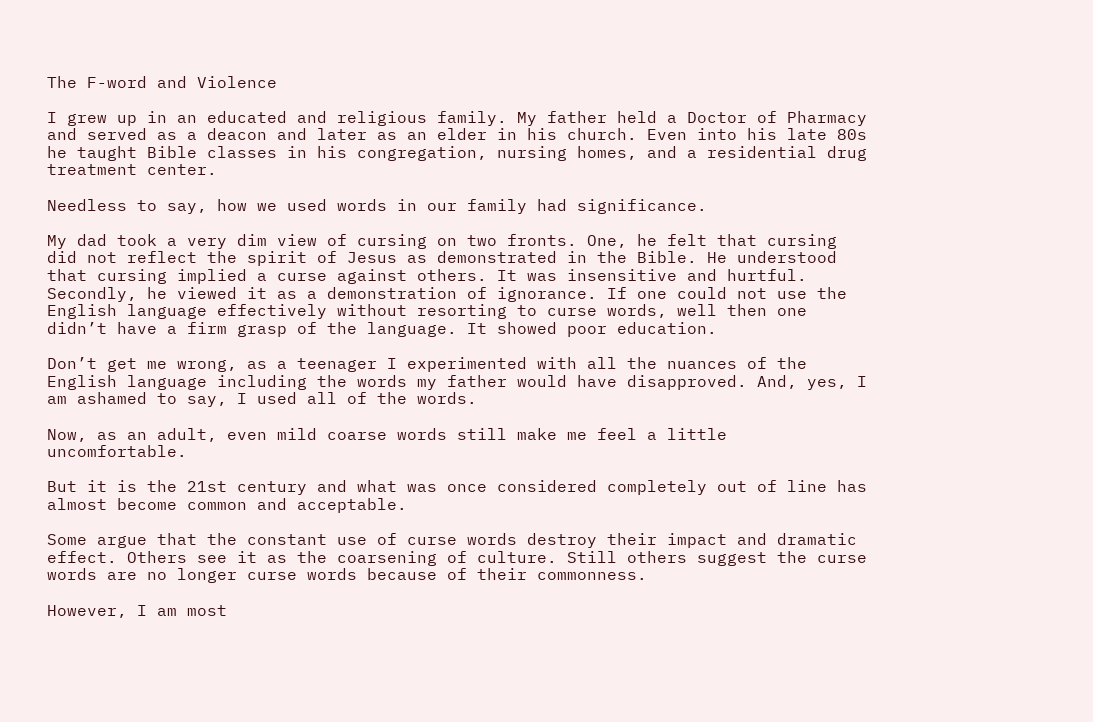The F-word and Violence

I grew up in an educated and religious family. My father held a Doctor of Pharmacy and served as a deacon and later as an elder in his church. Even into his late 80s he taught Bible classes in his congregation, nursing homes, and a residential drug treatment center.

Needless to say, how we used words in our family had significance.

My dad took a very dim view of cursing on two fronts. One, he felt that cursing did not reflect the spirit of Jesus as demonstrated in the Bible. He understood that cursing implied a curse against others. It was insensitive and hurtful. Secondly, he viewed it as a demonstration of ignorance. If one could not use the English language effectively without resorting to curse words, well then one didn’t have a firm grasp of the language. It showed poor education.

Don’t get me wrong, as a teenager I experimented with all the nuances of the English language including the words my father would have disapproved. And, yes, I am ashamed to say, I used all of the words.

Now, as an adult, even mild coarse words still make me feel a little uncomfortable.

But it is the 21st century and what was once considered completely out of line has almost become common and acceptable.

Some argue that the constant use of curse words destroy their impact and dramatic effect. Others see it as the coarsening of culture. Still others suggest the curse words are no longer curse words because of their commonness.

However, I am most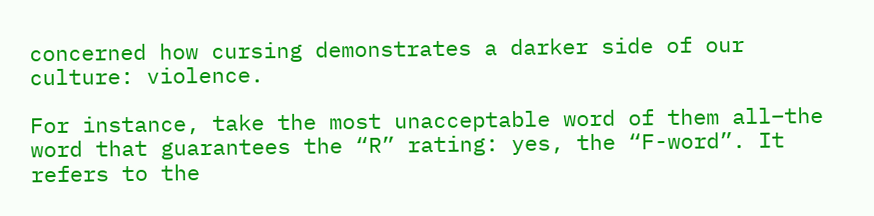concerned how cursing demonstrates a darker side of our culture: violence.

For instance, take the most unacceptable word of them all–the word that guarantees the “R” rating: yes, the “F-word”. It refers to the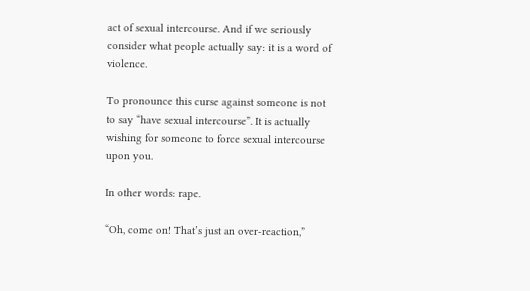act of sexual intercourse. And if we seriously consider what people actually say: it is a word of violence.

To pronounce this curse against someone is not to say “have sexual intercourse”. It is actually wishing for someone to force sexual intercourse upon you.

In other words: rape.

“Oh, come on! That’s just an over-reaction,”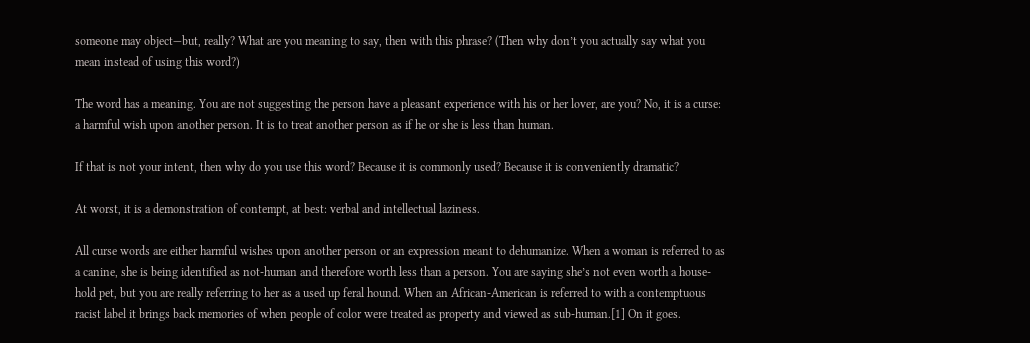someone may object—but, really? What are you meaning to say, then with this phrase? (Then why don’t you actually say what you mean instead of using this word?)

The word has a meaning. You are not suggesting the person have a pleasant experience with his or her lover, are you? No, it is a curse: a harmful wish upon another person. It is to treat another person as if he or she is less than human.

If that is not your intent, then why do you use this word? Because it is commonly used? Because it is conveniently dramatic?

At worst, it is a demonstration of contempt, at best: verbal and intellectual laziness.

All curse words are either harmful wishes upon another person or an expression meant to dehumanize. When a woman is referred to as a canine, she is being identified as not-human and therefore worth less than a person. You are saying she’s not even worth a house-hold pet, but you are really referring to her as a used up feral hound. When an African-American is referred to with a contemptuous racist label it brings back memories of when people of color were treated as property and viewed as sub-human.[1] On it goes.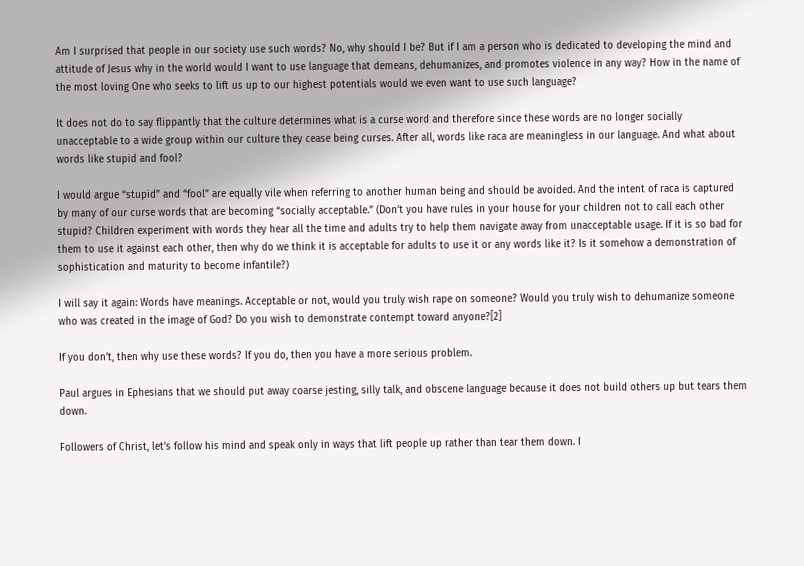Am I surprised that people in our society use such words? No, why should I be? But if I am a person who is dedicated to developing the mind and attitude of Jesus why in the world would I want to use language that demeans, dehumanizes, and promotes violence in any way? How in the name of the most loving One who seeks to lift us up to our highest potentials would we even want to use such language?

It does not do to say flippantly that the culture determines what is a curse word and therefore since these words are no longer socially unacceptable to a wide group within our culture they cease being curses. After all, words like raca are meaningless in our language. And what about words like stupid and fool?

I would argue “stupid” and “fool” are equally vile when referring to another human being and should be avoided. And the intent of raca is captured by many of our curse words that are becoming “socially acceptable.” (Don’t you have rules in your house for your children not to call each other stupid? Children experiment with words they hear all the time and adults try to help them navigate away from unacceptable usage. If it is so bad for them to use it against each other, then why do we think it is acceptable for adults to use it or any words like it? Is it somehow a demonstration of sophistication and maturity to become infantile?)

I will say it again: Words have meanings. Acceptable or not, would you truly wish rape on someone? Would you truly wish to dehumanize someone who was created in the image of God? Do you wish to demonstrate contempt toward anyone?[2]

If you don’t, then why use these words? If you do, then you have a more serious problem.

Paul argues in Ephesians that we should put away coarse jesting, silly talk, and obscene language because it does not build others up but tears them down.

Followers of Christ, let’s follow his mind and speak only in ways that lift people up rather than tear them down. I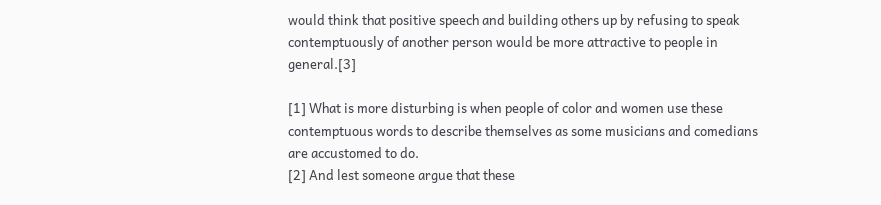would think that positive speech and building others up by refusing to speak contemptuously of another person would be more attractive to people in general.[3]

[1] What is more disturbing is when people of color and women use these contemptuous words to describe themselves as some musicians and comedians are accustomed to do.
[2] And lest someone argue that these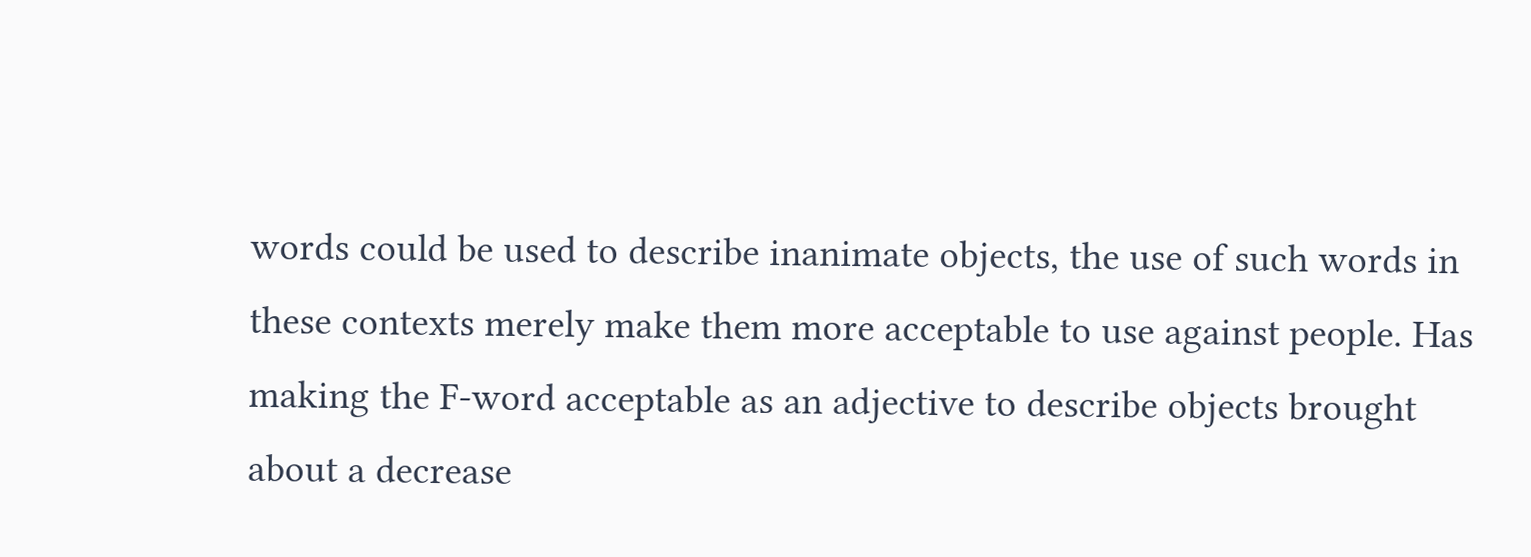words could be used to describe inanimate objects, the use of such words in these contexts merely make them more acceptable to use against people. Has making the F-word acceptable as an adjective to describe objects brought about a decrease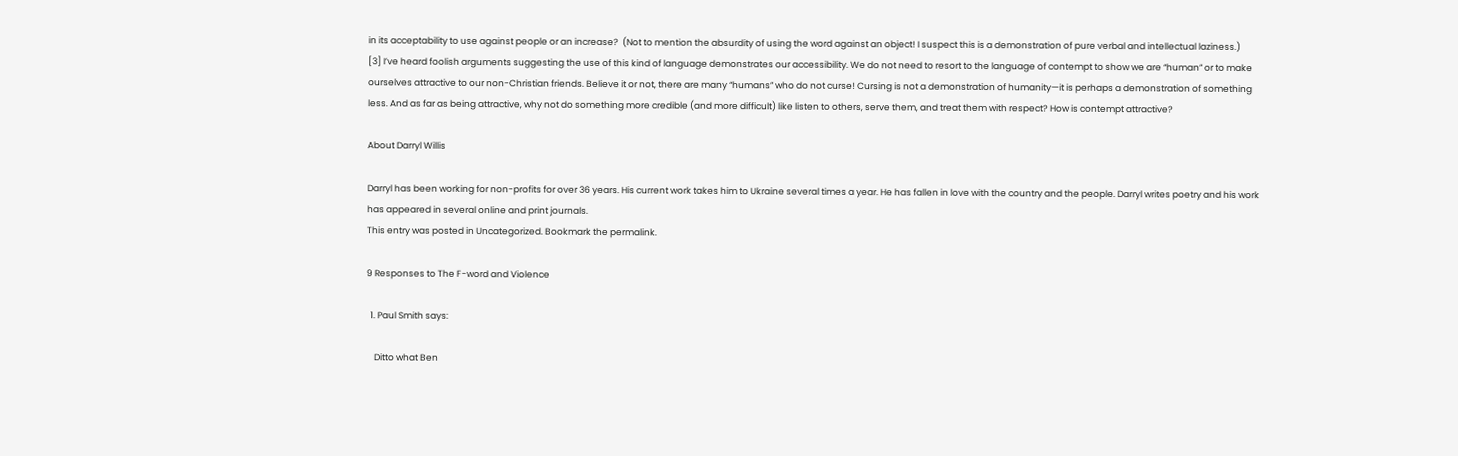in its acceptability to use against people or an increase?  (Not to mention the absurdity of using the word against an object! I suspect this is a demonstration of pure verbal and intellectual laziness.)
[3] I’ve heard foolish arguments suggesting the use of this kind of language demonstrates our accessibility. We do not need to resort to the language of contempt to show we are “human” or to make ourselves attractive to our non-Christian friends. Believe it or not, there are many “humans” who do not curse! Cursing is not a demonstration of humanity—it is perhaps a demonstration of something less. And as far as being attractive, why not do something more credible (and more difficult) like listen to others, serve them, and treat them with respect? How is contempt attractive?

About Darryl Willis

Darryl has been working for non-profits for over 36 years. His current work takes him to Ukraine several times a year. He has fallen in love with the country and the people. Darryl writes poetry and his work has appeared in several online and print journals.
This entry was posted in Uncategorized. Bookmark the permalink.

9 Responses to The F-word and Violence

  1. Paul Smith says:

    Ditto what Ben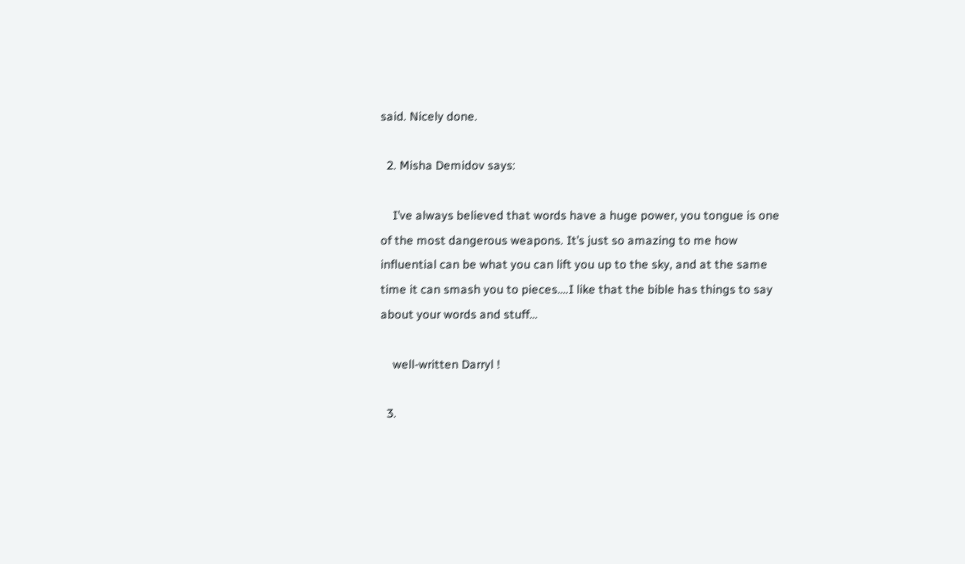said. Nicely done.

  2. Misha Demidov says:

    I’ve always believed that words have a huge power, you tongue is one of the most dangerous weapons. It’s just so amazing to me how influential can be what you can lift you up to the sky, and at the same time it can smash you to pieces….I like that the bible has things to say about your words and stuff…

    well-written Darryl !

  3.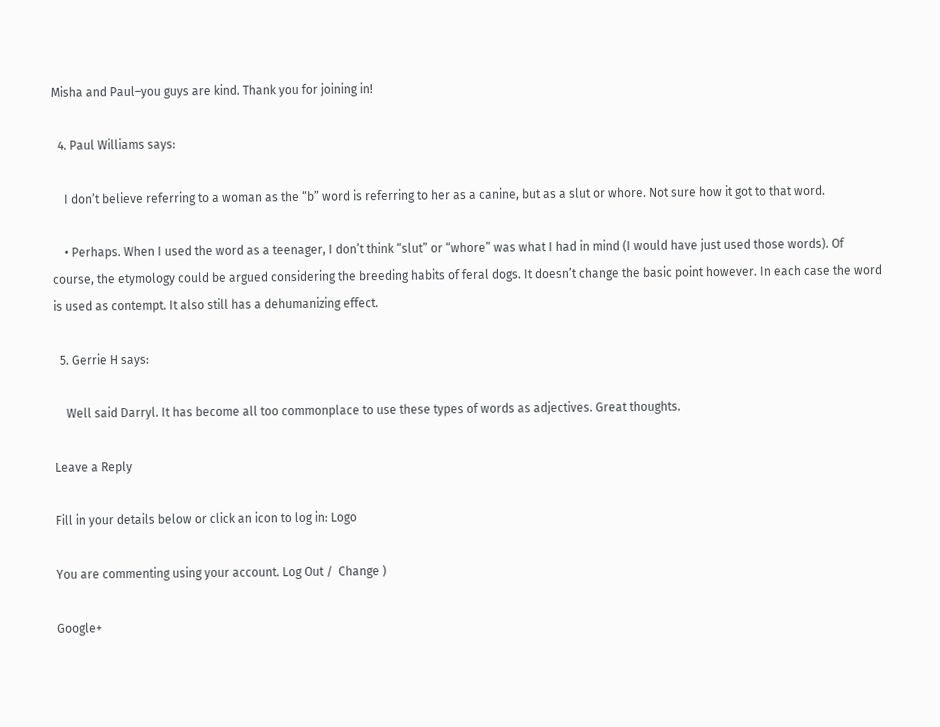Misha and Paul–you guys are kind. Thank you for joining in!

  4. Paul Williams says:

    I don’t believe referring to a woman as the “b” word is referring to her as a canine, but as a slut or whore. Not sure how it got to that word.

    • Perhaps. When I used the word as a teenager, I don’t think “slut” or “whore” was what I had in mind (I would have just used those words). Of course, the etymology could be argued considering the breeding habits of feral dogs. It doesn’t change the basic point however. In each case the word is used as contempt. It also still has a dehumanizing effect.

  5. Gerrie H says:

    Well said Darryl. It has become all too commonplace to use these types of words as adjectives. Great thoughts.

Leave a Reply

Fill in your details below or click an icon to log in: Logo

You are commenting using your account. Log Out /  Change )

Google+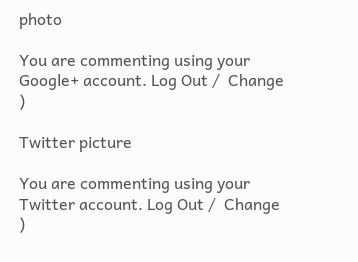photo

You are commenting using your Google+ account. Log Out /  Change )

Twitter picture

You are commenting using your Twitter account. Log Out /  Change )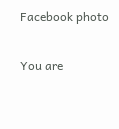Facebook photo

You are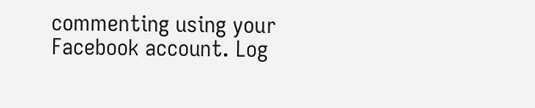commenting using your Facebook account. Log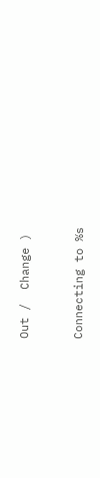Out /  Change )


Connecting to %s